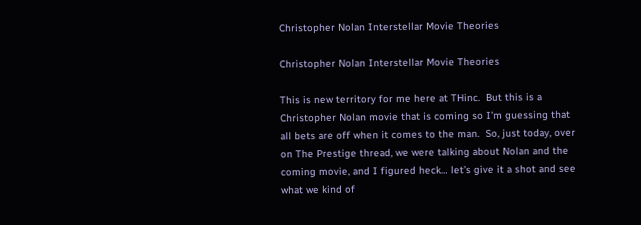Christopher Nolan Interstellar Movie Theories

Christopher Nolan Interstellar Movie Theories

This is new territory for me here at THinc.  But this is a Christopher Nolan movie that is coming so I’m guessing that all bets are off when it comes to the man.  So, just today, over on The Prestige thread, we were talking about Nolan and the coming movie, and I figured heck… let’s give it a shot and see what we kind of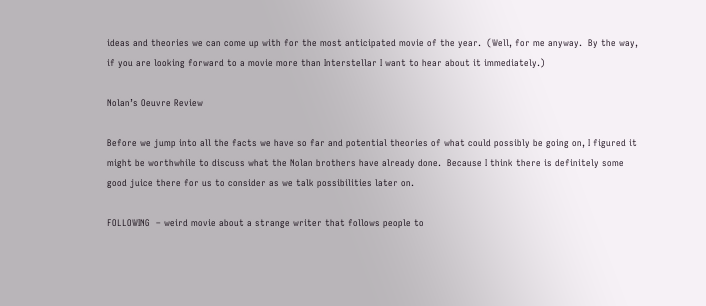ideas and theories we can come up with for the most anticipated movie of the year.  (Well, for me anyway.  By the way, if you are looking forward to a movie more than Interstellar I want to hear about it immediately.)

Nolan’s Oeuvre Review

Before we jump into all the facts we have so far and potential theories of what could possibly be going on, I figured it might be worthwhile to discuss what the Nolan brothers have already done.  Because I think there is definitely some good juice there for us to consider as we talk possibilities later on.

FOLLOWING  – weird movie about a strange writer that follows people to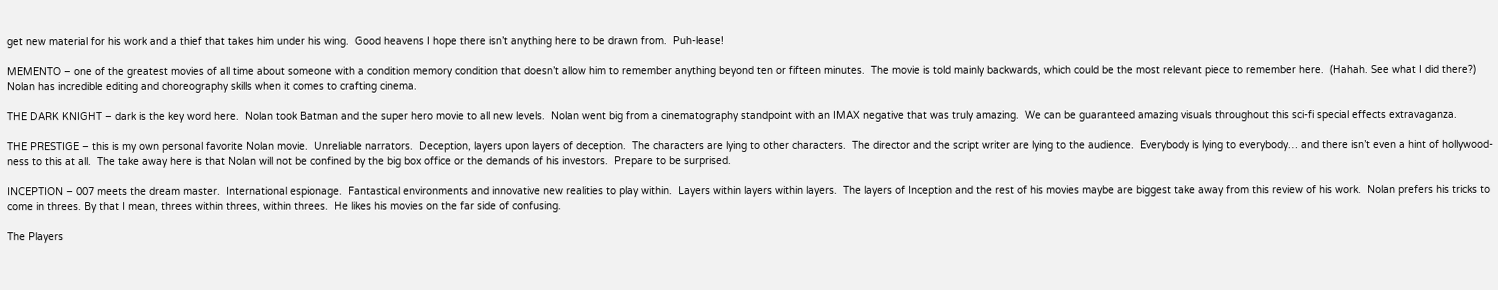get new material for his work and a thief that takes him under his wing.  Good heavens I hope there isn’t anything here to be drawn from.  Puh-lease!

MEMENTO – one of the greatest movies of all time about someone with a condition memory condition that doesn’t allow him to remember anything beyond ten or fifteen minutes.  The movie is told mainly backwards, which could be the most relevant piece to remember here.  (Hahah. See what I did there?)  Nolan has incredible editing and choreography skills when it comes to crafting cinema.

THE DARK KNIGHT – dark is the key word here.  Nolan took Batman and the super hero movie to all new levels.  Nolan went big from a cinematography standpoint with an IMAX negative that was truly amazing.  We can be guaranteed amazing visuals throughout this sci-fi special effects extravaganza.

THE PRESTIGE – this is my own personal favorite Nolan movie.  Unreliable narrators.  Deception, layers upon layers of deception.  The characters are lying to other characters.  The director and the script writer are lying to the audience.  Everybody is lying to everybody… and there isn’t even a hint of hollywood-ness to this at all.  The take away here is that Nolan will not be confined by the big box office or the demands of his investors.  Prepare to be surprised.

INCEPTION – 007 meets the dream master.  International espionage.  Fantastical environments and innovative new realities to play within.  Layers within layers within layers.  The layers of Inception and the rest of his movies maybe are biggest take away from this review of his work.  Nolan prefers his tricks to come in threes. By that I mean, threes within threes, within threes.  He likes his movies on the far side of confusing.

The Players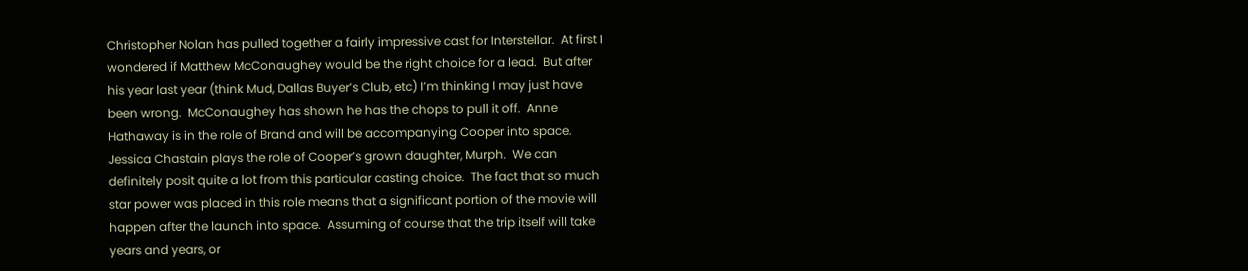Christopher Nolan has pulled together a fairly impressive cast for Interstellar.  At first I wondered if Matthew McConaughey would be the right choice for a lead.  But after his year last year (think Mud, Dallas Buyer’s Club, etc) I’m thinking I may just have been wrong.  McConaughey has shown he has the chops to pull it off.  Anne Hathaway is in the role of Brand and will be accompanying Cooper into space.  Jessica Chastain plays the role of Cooper’s grown daughter, Murph.  We can definitely posit quite a lot from this particular casting choice.  The fact that so much star power was placed in this role means that a significant portion of the movie will happen after the launch into space.  Assuming of course that the trip itself will take years and years, or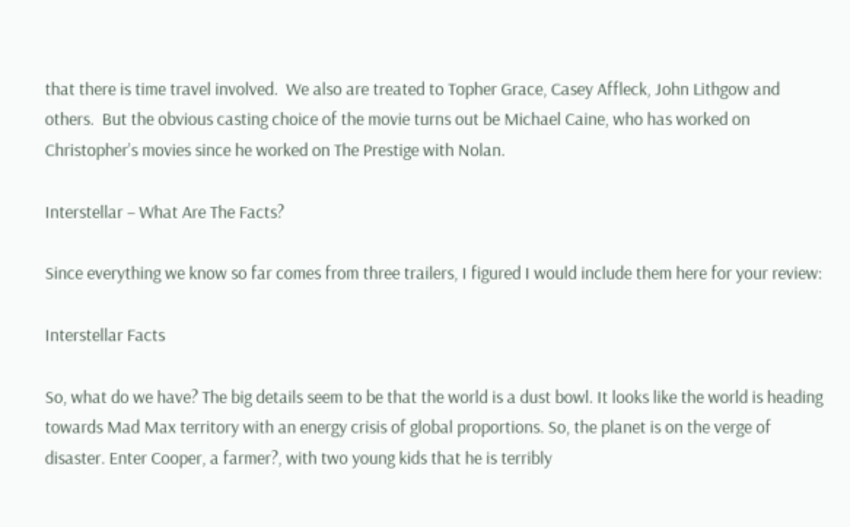that there is time travel involved.  We also are treated to Topher Grace, Casey Affleck, John Lithgow and others.  But the obvious casting choice of the movie turns out be Michael Caine, who has worked on Christopher’s movies since he worked on The Prestige with Nolan.

Interstellar – What Are The Facts?

Since everything we know so far comes from three trailers, I figured I would include them here for your review:

Interstellar Facts

So, what do we have? The big details seem to be that the world is a dust bowl. It looks like the world is heading towards Mad Max territory with an energy crisis of global proportions. So, the planet is on the verge of disaster. Enter Cooper, a farmer?, with two young kids that he is terribly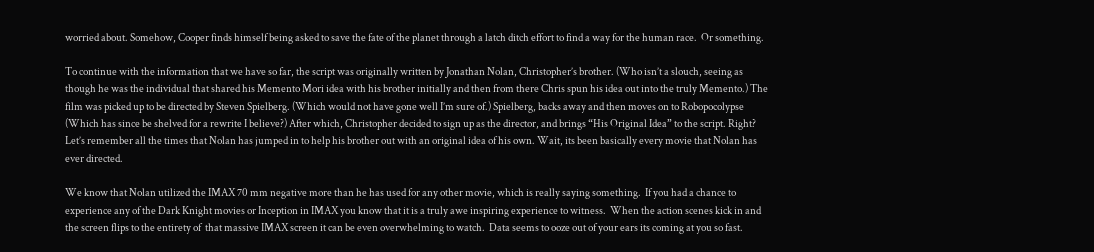worried about. Somehow, Cooper finds himself being asked to save the fate of the planet through a latch ditch effort to find a way for the human race.  Or something.

To continue with the information that we have so far, the script was originally written by Jonathan Nolan, Christopher’s brother. (Who isn’t a slouch, seeing as though he was the individual that shared his Memento Mori idea with his brother initially and then from there Chris spun his idea out into the truly Memento.) The film was picked up to be directed by Steven Spielberg. (Which would not have gone well I’m sure of.) Spielberg, backs away and then moves on to Robopocolypse (Which has since be shelved for a rewrite I believe?) After which, Christopher decided to sign up as the director, and brings “His Original Idea” to the script. Right? Let’s remember all the times that Nolan has jumped in to help his brother out with an original idea of his own. Wait, its been basically every movie that Nolan has ever directed.

We know that Nolan utilized the IMAX 70 mm negative more than he has used for any other movie, which is really saying something.  If you had a chance to experience any of the Dark Knight movies or Inception in IMAX you know that it is a truly awe inspiring experience to witness.  When the action scenes kick in and the screen flips to the entirety of  that massive IMAX screen it can be even overwhelming to watch.  Data seems to ooze out of your ears its coming at you so fast.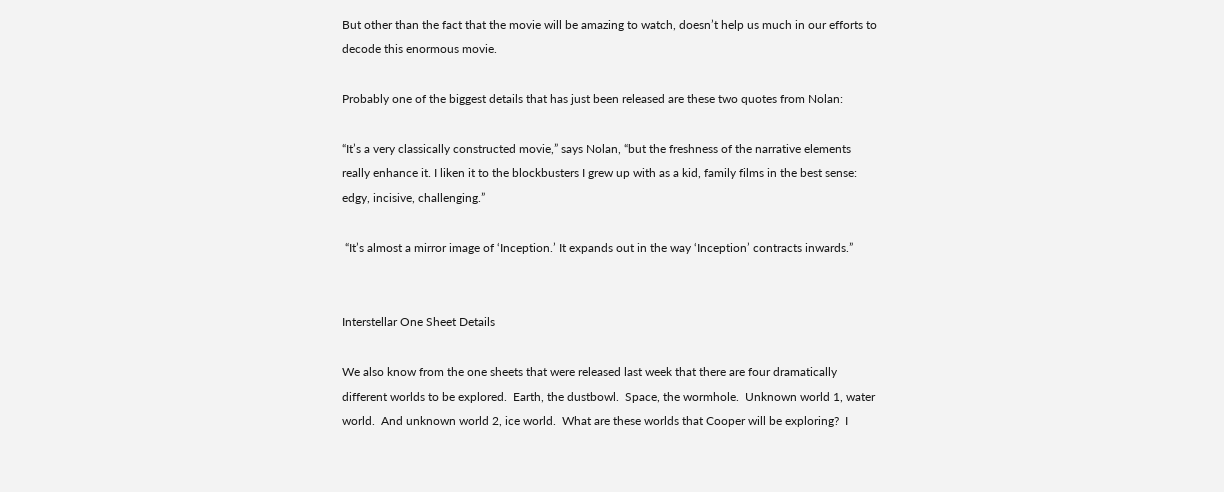But other than the fact that the movie will be amazing to watch, doesn’t help us much in our efforts to decode this enormous movie.

Probably one of the biggest details that has just been released are these two quotes from Nolan:

“It’s a very classically constructed movie,” says Nolan, “but the freshness of the narrative elements really enhance it. I liken it to the blockbusters I grew up with as a kid, family films in the best sense: edgy, incisive, challenging.”

 “It’s almost a mirror image of ‘Inception.’ It expands out in the way ‘Inception’ contracts inwards.”


Interstellar One Sheet Details

We also know from the one sheets that were released last week that there are four dramatically different worlds to be explored.  Earth, the dustbowl.  Space, the wormhole.  Unknown world 1, water world.  And unknown world 2, ice world.  What are these worlds that Cooper will be exploring?  I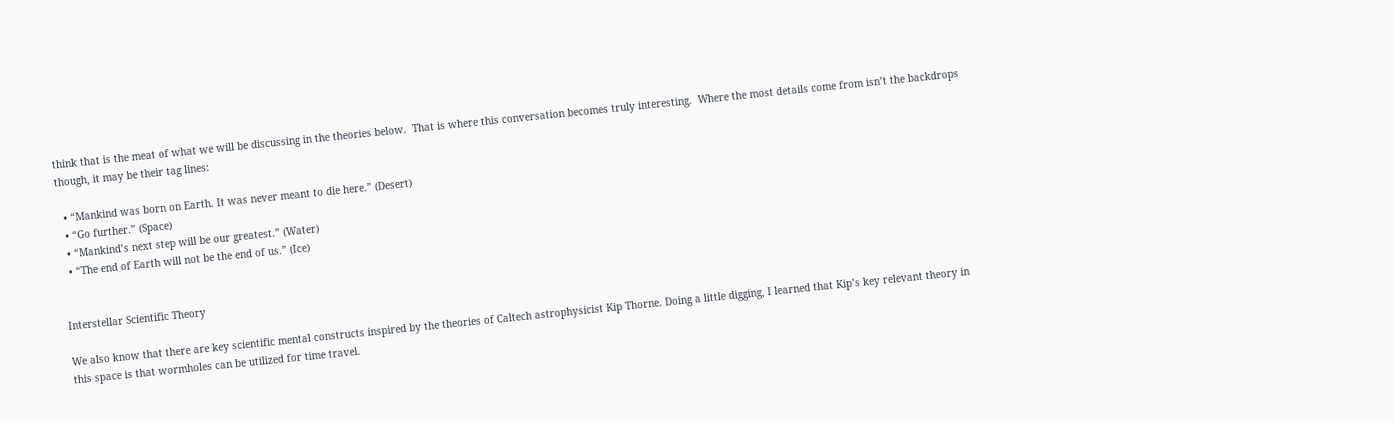think that is the meat of what we will be discussing in the theories below.  That is where this conversation becomes truly interesting.  Where the most details come from isn’t the backdrops though, it may be their tag lines:

  • “Mankind was born on Earth. It was never meant to die here.” (Desert)
  • “Go further.” (Space)
  • “Mankind’s next step will be our greatest.” (Water)
  • “The end of Earth will not be the end of us.” (Ice)


Interstellar Scientific Theory

We also know that there are key scientific mental constructs inspired by the theories of Caltech astrophysicist Kip Thorne. Doing a little digging, I learned that Kip’s key relevant theory in this space is that wormholes can be utilized for time travel.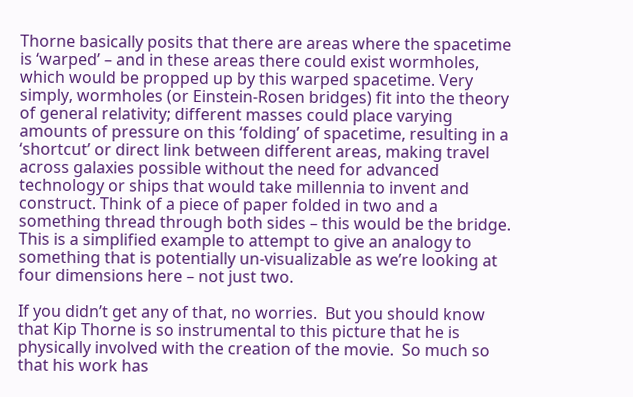Thorne basically posits that there are areas where the spacetime is ‘warped’ – and in these areas there could exist wormholes, which would be propped up by this warped spacetime. Very simply, wormholes (or Einstein-Rosen bridges) fit into the theory of general relativity; different masses could place varying amounts of pressure on this ‘folding’ of spacetime, resulting in a ‘shortcut’ or direct link between different areas, making travel across galaxies possible without the need for advanced technology or ships that would take millennia to invent and construct. Think of a piece of paper folded in two and a something thread through both sides – this would be the bridge. This is a simplified example to attempt to give an analogy to something that is potentially un-visualizable as we’re looking at four dimensions here – not just two.

If you didn’t get any of that, no worries.  But you should know that Kip Thorne is so instrumental to this picture that he is physically involved with the creation of the movie.  So much so that his work has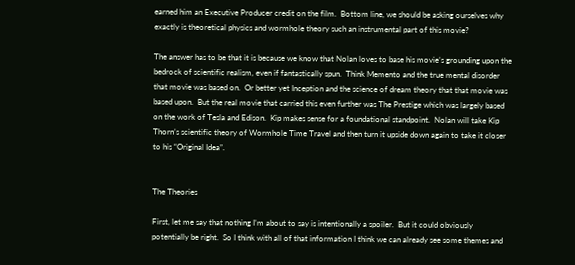earned him an Executive Producer credit on the film.  Bottom line, we should be asking ourselves why exactly is theoretical physics and wormhole theory such an instrumental part of this movie?

The answer has to be that it is because we know that Nolan loves to base his movie’s grounding upon the bedrock of scientific realism, even if fantastically spun.  Think Memento and the true mental disorder that movie was based on.  Or better yet Inception and the science of dream theory that that movie was based upon.  But the real movie that carried this even further was The Prestige which was largely based on the work of Tesla and Edison.  Kip makes sense for a foundational standpoint.  Nolan will take Kip Thorn’s scientific theory of Wormhole Time Travel and then turn it upside down again to take it closer to his “Original Idea”.


The Theories

First, let me say that nothing I’m about to say is intentionally a spoiler.  But it could obviously potentially be right.  So I think with all of that information I think we can already see some themes and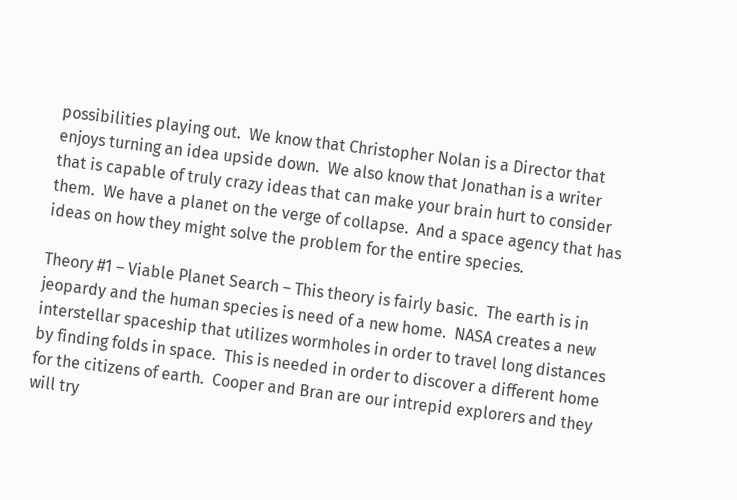possibilities playing out.  We know that Christopher Nolan is a Director that enjoys turning an idea upside down.  We also know that Jonathan is a writer that is capable of truly crazy ideas that can make your brain hurt to consider them.  We have a planet on the verge of collapse.  And a space agency that has ideas on how they might solve the problem for the entire species.

Theory #1 – Viable Planet Search – This theory is fairly basic.  The earth is in jeopardy and the human species is need of a new home.  NASA creates a new interstellar spaceship that utilizes wormholes in order to travel long distances by finding folds in space.  This is needed in order to discover a different home for the citizens of earth.  Cooper and Bran are our intrepid explorers and they will try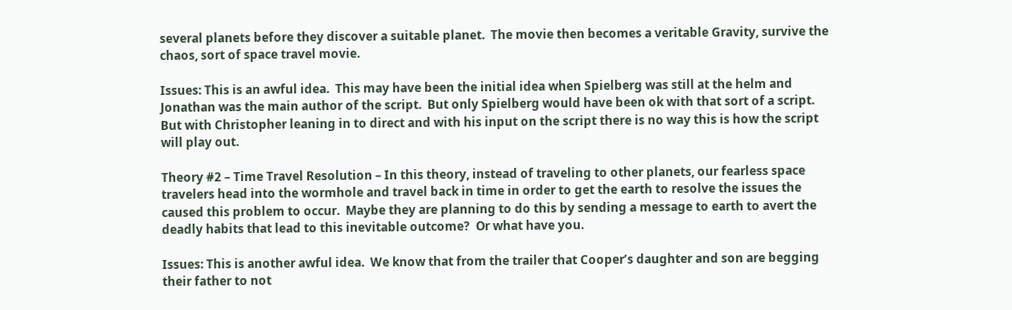several planets before they discover a suitable planet.  The movie then becomes a veritable Gravity, survive the chaos, sort of space travel movie.

Issues: This is an awful idea.  This may have been the initial idea when Spielberg was still at the helm and Jonathan was the main author of the script.  But only Spielberg would have been ok with that sort of a script.  But with Christopher leaning in to direct and with his input on the script there is no way this is how the script will play out.

Theory #2 – Time Travel Resolution – In this theory, instead of traveling to other planets, our fearless space travelers head into the wormhole and travel back in time in order to get the earth to resolve the issues the caused this problem to occur.  Maybe they are planning to do this by sending a message to earth to avert the deadly habits that lead to this inevitable outcome?  Or what have you.

Issues: This is another awful idea.  We know that from the trailer that Cooper’s daughter and son are begging their father to not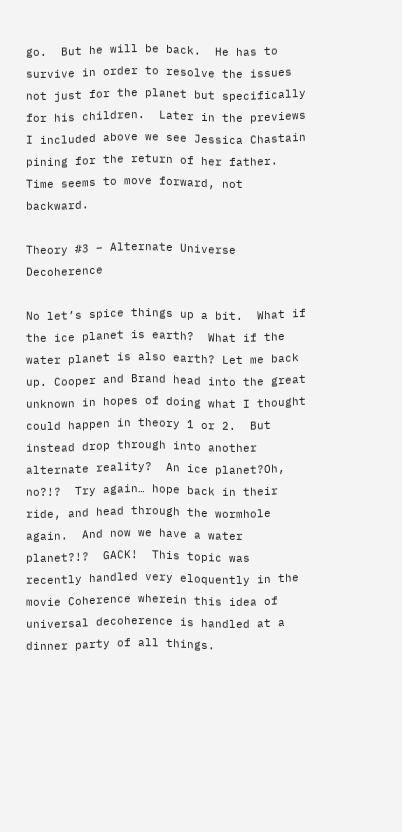go.  But he will be back.  He has to survive in order to resolve the issues not just for the planet but specifically for his children.  Later in the previews I included above we see Jessica Chastain pining for the return of her father.  Time seems to move forward, not backward.

Theory #3 – Alternate Universe Decoherence

No let’s spice things up a bit.  What if the ice planet is earth?  What if the water planet is also earth? Let me back up. Cooper and Brand head into the great unknown in hopes of doing what I thought could happen in theory 1 or 2.  But instead drop through into another alternate reality?  An ice planet?Oh, no?!?  Try again… hope back in their ride, and head through the wormhole again.  And now we have a water planet?!?  GACK!  This topic was recently handled very eloquently in the movie Coherence wherein this idea of universal decoherence is handled at a dinner party of all things.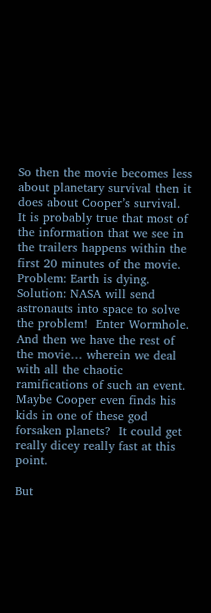So then the movie becomes less about planetary survival then it does about Cooper’s survival.  It is probably true that most of the information that we see in the trailers happens within the first 20 minutes of the movie.  Problem: Earth is dying.  Solution: NASA will send astronauts into space to solve the problem!  Enter Wormhole.  And then we have the rest of the movie… wherein we deal with all the chaotic ramifications of such an event.  Maybe Cooper even finds his kids in one of these god forsaken planets?  It could get really dicey really fast at this point.

But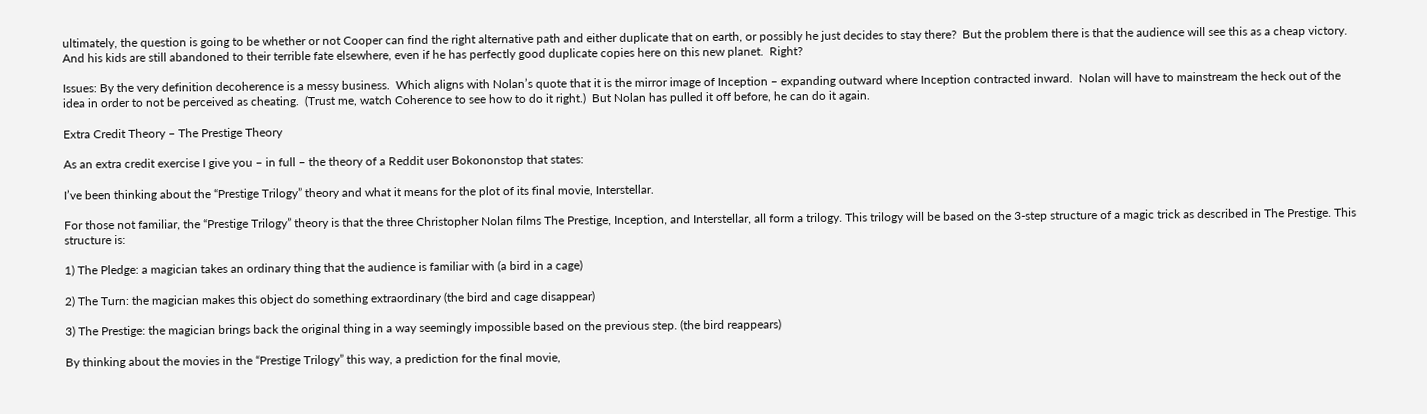ultimately, the question is going to be whether or not Cooper can find the right alternative path and either duplicate that on earth, or possibly he just decides to stay there?  But the problem there is that the audience will see this as a cheap victory.  And his kids are still abandoned to their terrible fate elsewhere, even if he has perfectly good duplicate copies here on this new planet.  Right?

Issues: By the very definition decoherence is a messy business.  Which aligns with Nolan’s quote that it is the mirror image of Inception – expanding outward where Inception contracted inward.  Nolan will have to mainstream the heck out of the idea in order to not be perceived as cheating.  (Trust me, watch Coherence to see how to do it right.)  But Nolan has pulled it off before, he can do it again.

Extra Credit Theory – The Prestige Theory

As an extra credit exercise I give you – in full – the theory of a Reddit user Bokononstop that states:

I’ve been thinking about the “Prestige Trilogy” theory and what it means for the plot of its final movie, Interstellar.

For those not familiar, the “Prestige Trilogy” theory is that the three Christopher Nolan films The Prestige, Inception, and Interstellar, all form a trilogy. This trilogy will be based on the 3-step structure of a magic trick as described in The Prestige. This structure is:

1) The Pledge: a magician takes an ordinary thing that the audience is familiar with (a bird in a cage)

2) The Turn: the magician makes this object do something extraordinary (the bird and cage disappear)

3) The Prestige: the magician brings back the original thing in a way seemingly impossible based on the previous step. (the bird reappears)

By thinking about the movies in the “Prestige Trilogy” this way, a prediction for the final movie,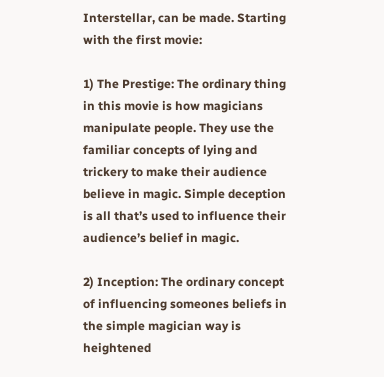Interstellar, can be made. Starting with the first movie:

1) The Prestige: The ordinary thing in this movie is how magicians manipulate people. They use the familiar concepts of lying and trickery to make their audience believe in magic. Simple deception is all that’s used to influence their audience’s belief in magic.

2) Inception: The ordinary concept of influencing someones beliefs in the simple magician way is heightened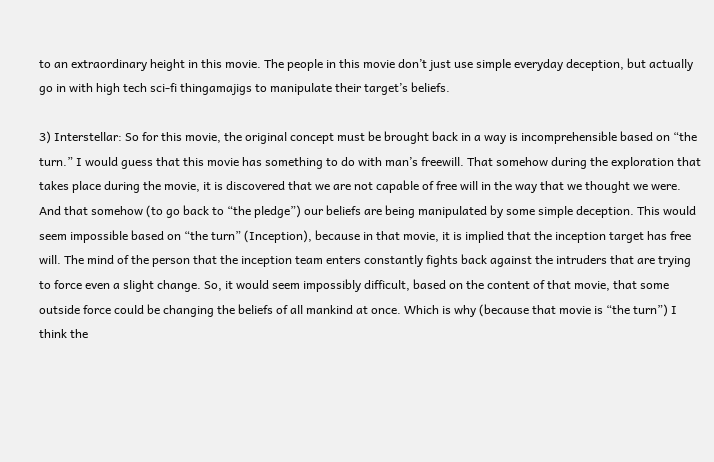to an extraordinary height in this movie. The people in this movie don’t just use simple everyday deception, but actually go in with high tech sci-fi thingamajigs to manipulate their target’s beliefs.

3) Interstellar: So for this movie, the original concept must be brought back in a way is incomprehensible based on “the turn.” I would guess that this movie has something to do with man’s freewill. That somehow during the exploration that takes place during the movie, it is discovered that we are not capable of free will in the way that we thought we were. And that somehow (to go back to “the pledge”) our beliefs are being manipulated by some simple deception. This would seem impossible based on “the turn” (Inception), because in that movie, it is implied that the inception target has free will. The mind of the person that the inception team enters constantly fights back against the intruders that are trying to force even a slight change. So, it would seem impossibly difficult, based on the content of that movie, that some outside force could be changing the beliefs of all mankind at once. Which is why (because that movie is “the turn”) I think the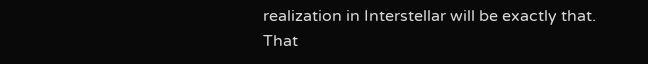realization in Interstellar will be exactly that. That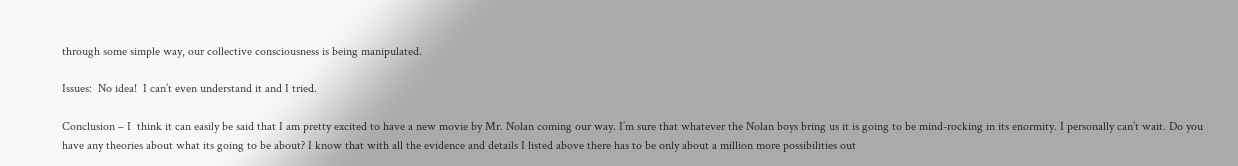through some simple way, our collective consciousness is being manipulated.

Issues:  No idea!  I can’t even understand it and I tried.

Conclusion – I  think it can easily be said that I am pretty excited to have a new movie by Mr. Nolan coming our way. I’m sure that whatever the Nolan boys bring us it is going to be mind-rocking in its enormity. I personally can’t wait. Do you have any theories about what its going to be about? I know that with all the evidence and details I listed above there has to be only about a million more possibilities out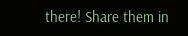there! Share them in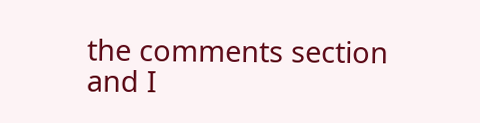the comments section and I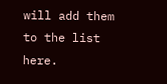will add them to the list here.